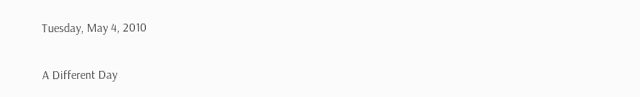Tuesday, May 4, 2010

A Different Day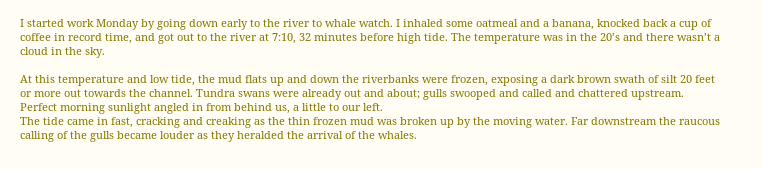I started work Monday by going down early to the river to whale watch. I inhaled some oatmeal and a banana, knocked back a cup of coffee in record time, and got out to the river at 7:10, 32 minutes before high tide. The temperature was in the 20’s and there wasn’t a cloud in the sky.

At this temperature and low tide, the mud flats up and down the riverbanks were frozen, exposing a dark brown swath of silt 20 feet or more out towards the channel. Tundra swans were already out and about; gulls swooped and called and chattered upstream. Perfect morning sunlight angled in from behind us, a little to our left.
The tide came in fast, cracking and creaking as the thin frozen mud was broken up by the moving water. Far downstream the raucous calling of the gulls became louder as they heralded the arrival of the whales.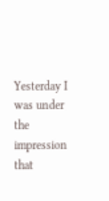Yesterday I was under the impression that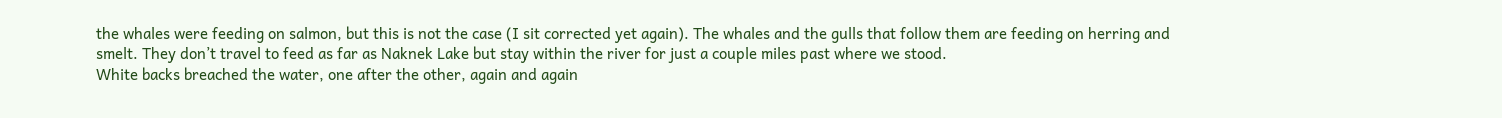the whales were feeding on salmon, but this is not the case (I sit corrected yet again). The whales and the gulls that follow them are feeding on herring and smelt. They don’t travel to feed as far as Naknek Lake but stay within the river for just a couple miles past where we stood.
White backs breached the water, one after the other, again and again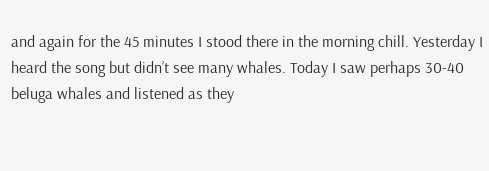and again for the 45 minutes I stood there in the morning chill. Yesterday I heard the song but didn’t see many whales. Today I saw perhaps 30-40 beluga whales and listened as they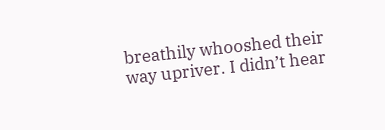breathily whooshed their way upriver. I didn’t hear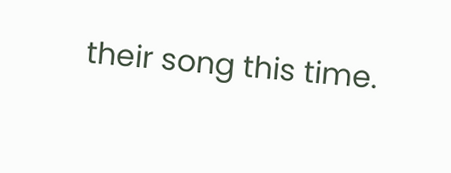their song this time.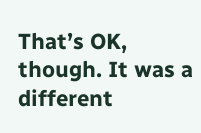That’s OK, though. It was a different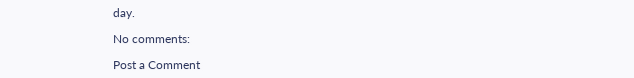day.

No comments:

Post a Comment